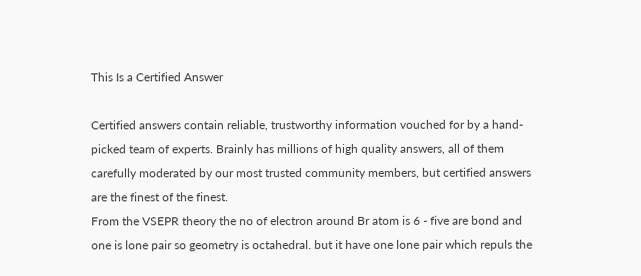This Is a Certified Answer

Certified answers contain reliable, trustworthy information vouched for by a hand-picked team of experts. Brainly has millions of high quality answers, all of them carefully moderated by our most trusted community members, but certified answers are the finest of the finest.
From the VSEPR theory the no of electron around Br atom is 6 - five are bond and one is lone pair so geometry is octahedral. but it have one lone pair which repuls the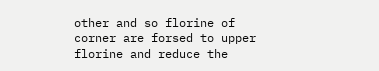other and so florine of corner are forsed to upper florine and reduce the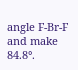angle F-Br-F and make 84.8°.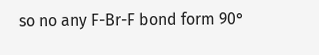so no any F-Br-F bond form 90°